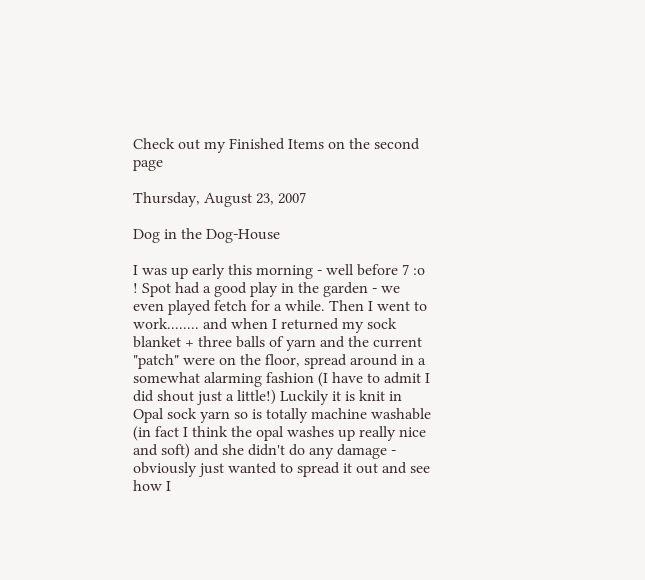Check out my Finished Items on the second page

Thursday, August 23, 2007

Dog in the Dog-House

I was up early this morning - well before 7 :o ! Spot had a good play in the garden - we even played fetch for a while. Then I went to work........ and when I returned my sock blanket + three balls of yarn and the current "patch" were on the floor, spread around in a somewhat alarming fashion (I have to admit I did shout just a little!) Luckily it is knit in Opal sock yarn so is totally machine washable (in fact I think the opal washes up really nice and soft) and she didn't do any damage - obviously just wanted to spread it out and see how I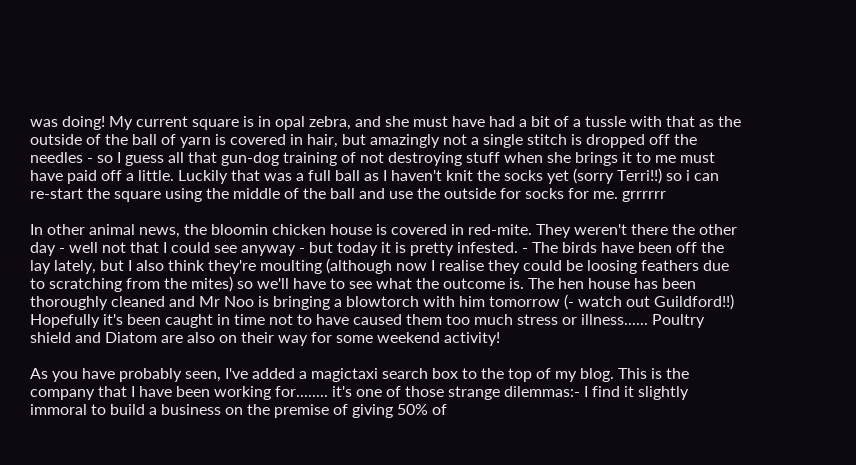was doing! My current square is in opal zebra, and she must have had a bit of a tussle with that as the outside of the ball of yarn is covered in hair, but amazingly not a single stitch is dropped off the needles - so I guess all that gun-dog training of not destroying stuff when she brings it to me must have paid off a little. Luckily that was a full ball as I haven't knit the socks yet (sorry Terri!!) so i can re-start the square using the middle of the ball and use the outside for socks for me. grrrrrr

In other animal news, the bloomin chicken house is covered in red-mite. They weren't there the other day - well not that I could see anyway - but today it is pretty infested. - The birds have been off the lay lately, but I also think they're moulting (although now I realise they could be loosing feathers due to scratching from the mites) so we'll have to see what the outcome is. The hen house has been thoroughly cleaned and Mr Noo is bringing a blowtorch with him tomorrow (- watch out Guildford!!) Hopefully it's been caught in time not to have caused them too much stress or illness...... Poultry shield and Diatom are also on their way for some weekend activity!

As you have probably seen, I've added a magictaxi search box to the top of my blog. This is the company that I have been working for........ it's one of those strange dilemmas:- I find it slightly immoral to build a business on the premise of giving 50% of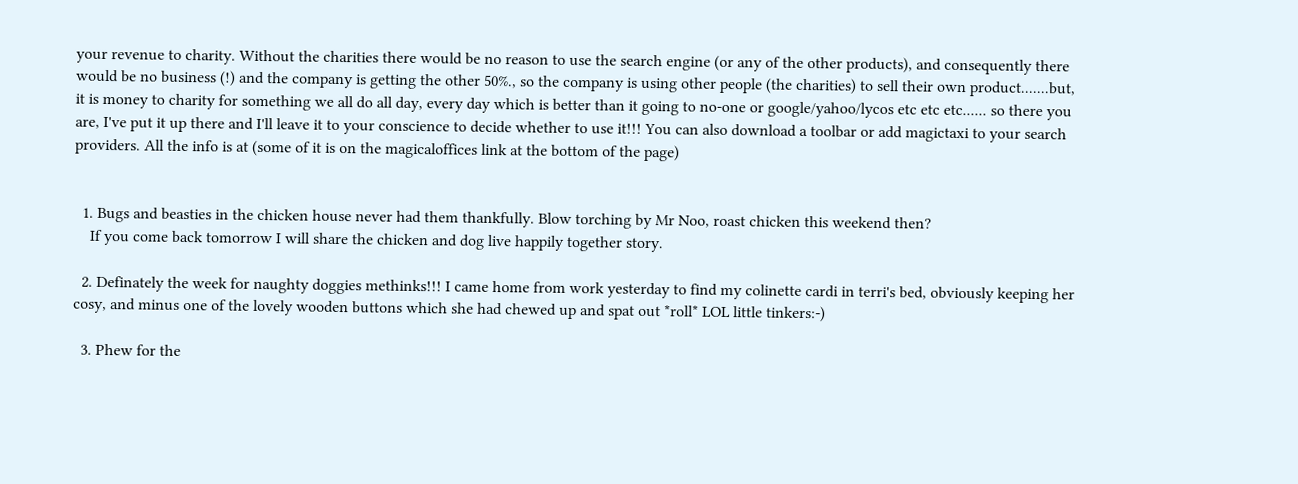your revenue to charity. Without the charities there would be no reason to use the search engine (or any of the other products), and consequently there would be no business (!) and the company is getting the other 50%., so the company is using other people (the charities) to sell their own product.......but, it is money to charity for something we all do all day, every day which is better than it going to no-one or google/yahoo/lycos etc etc etc...... so there you are, I've put it up there and I'll leave it to your conscience to decide whether to use it!!! You can also download a toolbar or add magictaxi to your search providers. All the info is at (some of it is on the magicaloffices link at the bottom of the page)


  1. Bugs and beasties in the chicken house never had them thankfully. Blow torching by Mr Noo, roast chicken this weekend then?
    If you come back tomorrow I will share the chicken and dog live happily together story.

  2. Definately the week for naughty doggies methinks!!! I came home from work yesterday to find my colinette cardi in terri's bed, obviously keeping her cosy, and minus one of the lovely wooden buttons which she had chewed up and spat out *roll* LOL little tinkers:-)

  3. Phew for the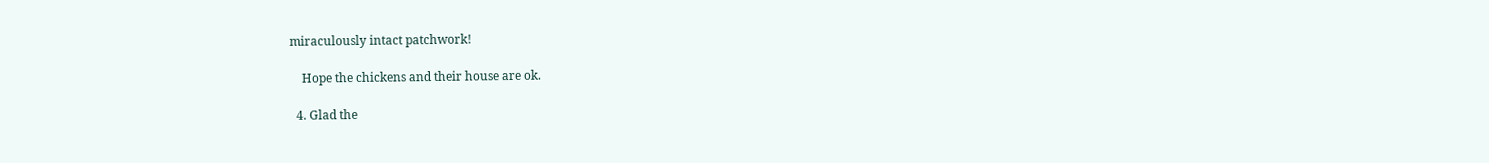miraculously intact patchwork!

    Hope the chickens and their house are ok.

  4. Glad the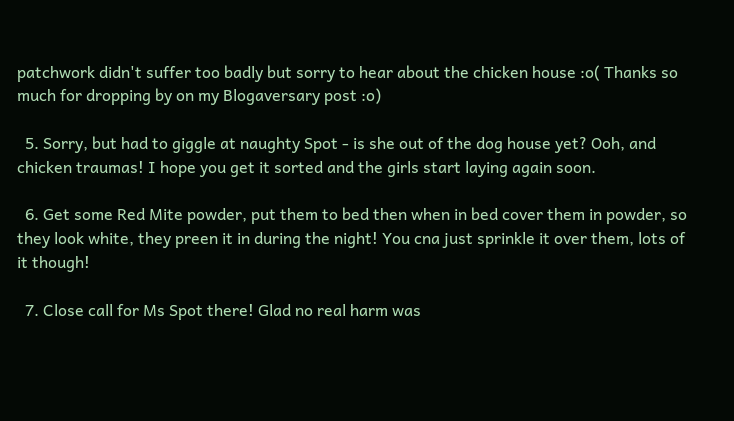patchwork didn't suffer too badly but sorry to hear about the chicken house :o( Thanks so much for dropping by on my Blogaversary post :o)

  5. Sorry, but had to giggle at naughty Spot - is she out of the dog house yet? Ooh, and chicken traumas! I hope you get it sorted and the girls start laying again soon.

  6. Get some Red Mite powder, put them to bed then when in bed cover them in powder, so they look white, they preen it in during the night! You cna just sprinkle it over them, lots of it though!

  7. Close call for Ms Spot there! Glad no real harm was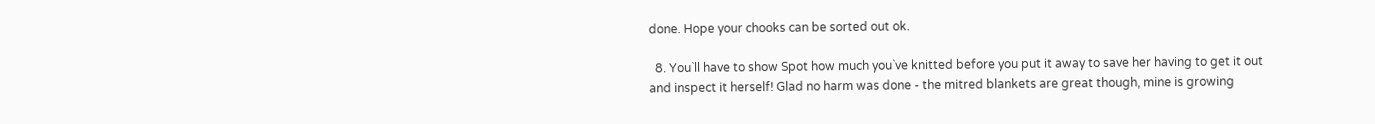done. Hope your chooks can be sorted out ok.

  8. You`ll have to show Spot how much you`ve knitted before you put it away to save her having to get it out and inspect it herself! Glad no harm was done - the mitred blankets are great though, mine is growing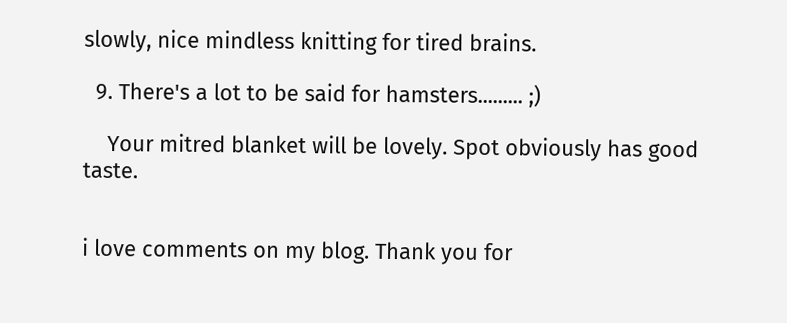slowly, nice mindless knitting for tired brains.

  9. There's a lot to be said for hamsters......... ;)

    Your mitred blanket will be lovely. Spot obviously has good taste.


i love comments on my blog. Thank you for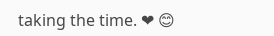taking the time. ❤ 😊